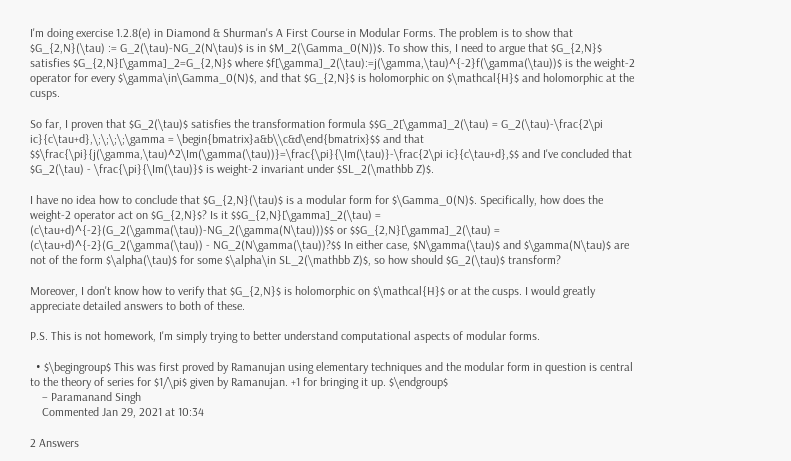I'm doing exercise 1.2.8(e) in Diamond & Shurman's A First Course in Modular Forms. The problem is to show that $G_{2,N}(\tau) := G_2(\tau)-NG_2(N\tau)$ is in $M_2(\Gamma_0(N))$. To show this, I need to argue that $G_{2,N}$ satisfies $G_{2,N}[\gamma]_2=G_{2,N}$ where $f[\gamma]_2(\tau):=j(\gamma,\tau)^{-2}f(\gamma(\tau))$ is the weight-2 operator for every $\gamma\in\Gamma_0(N)$, and that $G_{2,N}$ is holomorphic on $\mathcal{H}$ and holomorphic at the cusps.

So far, I proven that $G_2(\tau)$ satisfies the transformation formula $$G_2[\gamma]_2(\tau) = G_2(\tau)-\frac{2\pi ic}{c\tau+d},\;\;\;\;\gamma = \begin{bmatrix}a&b\\c&d\end{bmatrix}$$ and that $$\frac{\pi}{j(\gamma,\tau)^2\Im(\gamma(\tau))}=\frac{\pi}{\Im(\tau)}-\frac{2\pi ic}{c\tau+d},$$ and I've concluded that $G_2(\tau) - \frac{\pi}{\Im(\tau)}$ is weight-2 invariant under $SL_2(\mathbb Z)$.

I have no idea how to conclude that $G_{2,N}(\tau)$ is a modular form for $\Gamma_0(N)$. Specifically, how does the weight-2 operator act on $G_{2,N}$? Is it $$G_{2,N}[\gamma]_2(\tau) = (c\tau+d)^{-2}(G_2(\gamma(\tau))-NG_2(\gamma(N\tau)))$$ or $$G_{2,N}[\gamma]_2(\tau) = (c\tau+d)^{-2}(G_2(\gamma(\tau)) - NG_2(N\gamma(\tau))?$$ In either case, $N\gamma(\tau)$ and $\gamma(N\tau)$ are not of the form $\alpha(\tau)$ for some $\alpha\in SL_2(\mathbb Z)$, so how should $G_2(\tau)$ transform?

Moreover, I don't know how to verify that $G_{2,N}$ is holomorphic on $\mathcal{H}$ or at the cusps. I would greatly appreciate detailed answers to both of these.

P.S. This is not homework, I'm simply trying to better understand computational aspects of modular forms.

  • $\begingroup$ This was first proved by Ramanujan using elementary techniques and the modular form in question is central to the theory of series for $1/\pi$ given by Ramanujan. +1 for bringing it up. $\endgroup$
    – Paramanand Singh
    Commented Jan 29, 2021 at 10:34

2 Answers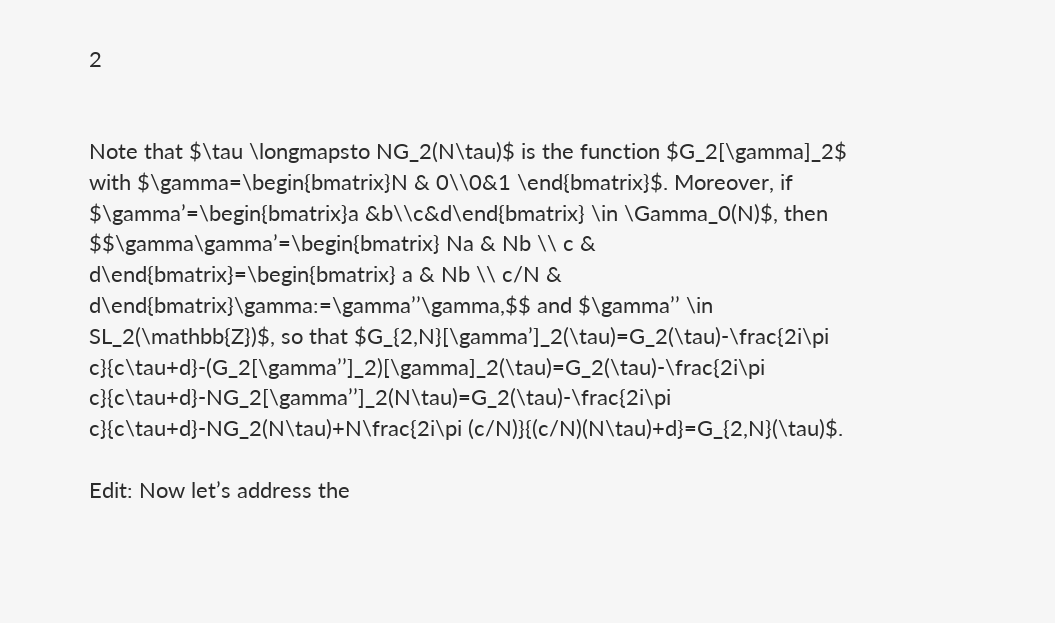2


Note that $\tau \longmapsto NG_2(N\tau)$ is the function $G_2[\gamma]_2$ with $\gamma=\begin{bmatrix}N & 0\\0&1 \end{bmatrix}$. Moreover, if $\gamma’=\begin{bmatrix}a &b\\c&d\end{bmatrix} \in \Gamma_0(N)$, then $$\gamma\gamma’=\begin{bmatrix} Na & Nb \\ c & d\end{bmatrix}=\begin{bmatrix} a & Nb \\ c/N & d\end{bmatrix}\gamma:=\gamma’’\gamma,$$ and $\gamma’’ \in SL_2(\mathbb{Z})$, so that $G_{2,N}[\gamma’]_2(\tau)=G_2(\tau)-\frac{2i\pi c}{c\tau+d}-(G_2[\gamma’’]_2)[\gamma]_2(\tau)=G_2(\tau)-\frac{2i\pi c}{c\tau+d}-NG_2[\gamma’’]_2(N\tau)=G_2(\tau)-\frac{2i\pi c}{c\tau+d}-NG_2(N\tau)+N\frac{2i\pi (c/N)}{(c/N)(N\tau)+d}=G_{2,N}(\tau)$.

Edit: Now let’s address the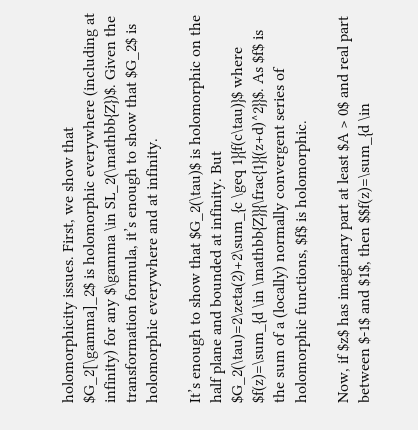holomorphicity issues. First, we show that $G_2[\gamma]_2$ is holomorphic everywhere (including at infinity) for any $\gamma \in SL_2(\mathbb{Z})$. Given the transformation formula, it’s enough to show that $G_2$ is holomorphic everywhere and at infinity.

It’s enough to show that $G_2(\tau)$ is holomorphic on the half plane and bounded at infinity. But $G_2(\tau)=2\zeta(2)+2\sum_{c \geq 1}{f(c\tau)}$ where $f(z)=\sum_{d \in \mathbb{Z}}{\frac{1}{(z+d)^2}}$. As $f$ is the sum of a (locally) normally convergent series of holomorphic functions, $f$ is holomorphic.

Now, if $z$ has imaginary part at least $A > 0$ and real part between $-1$ and $1$, then $$f(z)=\sum_{d \in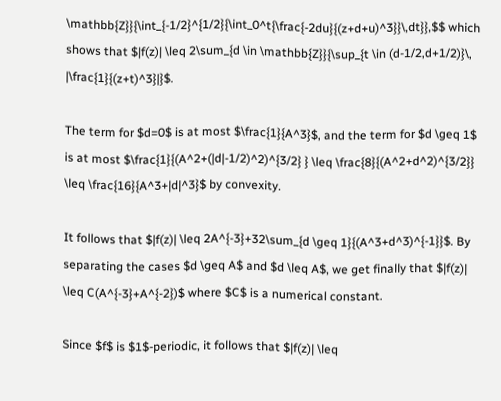\mathbb{Z}}{\int_{-1/2}^{1/2}{\int_0^t{\frac{-2du}{(z+d+u)^3}}\,dt}},$$ which shows that $|f(z)| \leq 2\sum_{d \in \mathbb{Z}}{\sup_{t \in (d-1/2,d+1/2)}\, |\frac{1}{(z+t)^3}|}$.

The term for $d=0$ is at most $\frac{1}{A^3}$, and the term for $d \geq 1$ is at most $\frac{1}{(A^2+(|d|-1/2)^2)^{3/2} } \leq \frac{8}{(A^2+d^2)^{3/2}} \leq \frac{16}{A^3+|d|^3}$ by convexity.

It follows that $|f(z)| \leq 2A^{-3}+32\sum_{d \geq 1}{(A^3+d^3)^{-1}}$. By separating the cases $d \geq A$ and $d \leq A$, we get finally that $|f(z)| \leq C(A^{-3}+A^{-2})$ where $C$ is a numerical constant.

Since $f$ is $1$-periodic, it follows that $|f(z)| \leq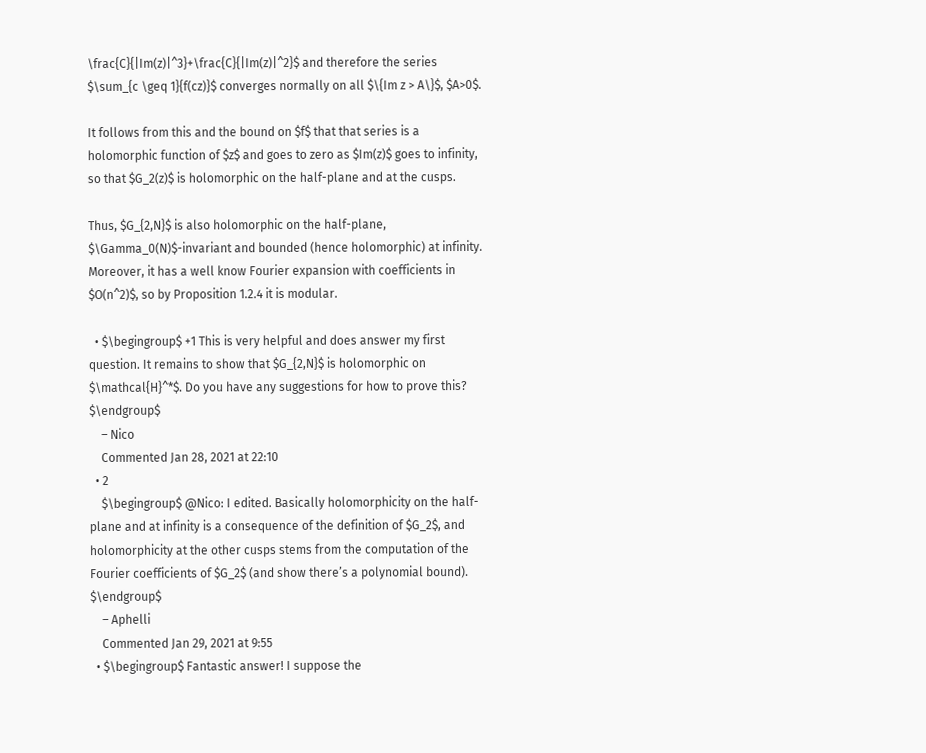\frac{C}{|Im(z)|^3}+\frac{C}{|Im(z)|^2}$ and therefore the series $\sum_{c \geq 1}{f(cz)}$ converges normally on all $\{Im z > A\}$, $A>0$.

It follows from this and the bound on $f$ that that series is a holomorphic function of $z$ and goes to zero as $Im(z)$ goes to infinity, so that $G_2(z)$ is holomorphic on the half-plane and at the cusps.

Thus, $G_{2,N}$ is also holomorphic on the half-plane, $\Gamma_0(N)$-invariant and bounded (hence holomorphic) at infinity. Moreover, it has a well know Fourier expansion with coefficients in $O(n^2)$, so by Proposition 1.2.4 it is modular.

  • $\begingroup$ +1 This is very helpful and does answer my first question. It remains to show that $G_{2,N}$ is holomorphic on $\mathcal{H}^*$. Do you have any suggestions for how to prove this? $\endgroup$
    – Nico
    Commented Jan 28, 2021 at 22:10
  • 2
    $\begingroup$ @Nico: I edited. Basically holomorphicity on the half-plane and at infinity is a consequence of the definition of $G_2$, and holomorphicity at the other cusps stems from the computation of the Fourier coefficients of $G_2$ (and show there’s a polynomial bound). $\endgroup$
    – Aphelli
    Commented Jan 29, 2021 at 9:55
  • $\begingroup$ Fantastic answer! I suppose the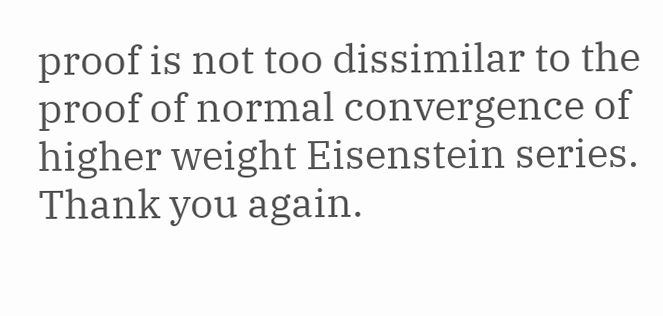proof is not too dissimilar to the proof of normal convergence of higher weight Eisenstein series. Thank you again.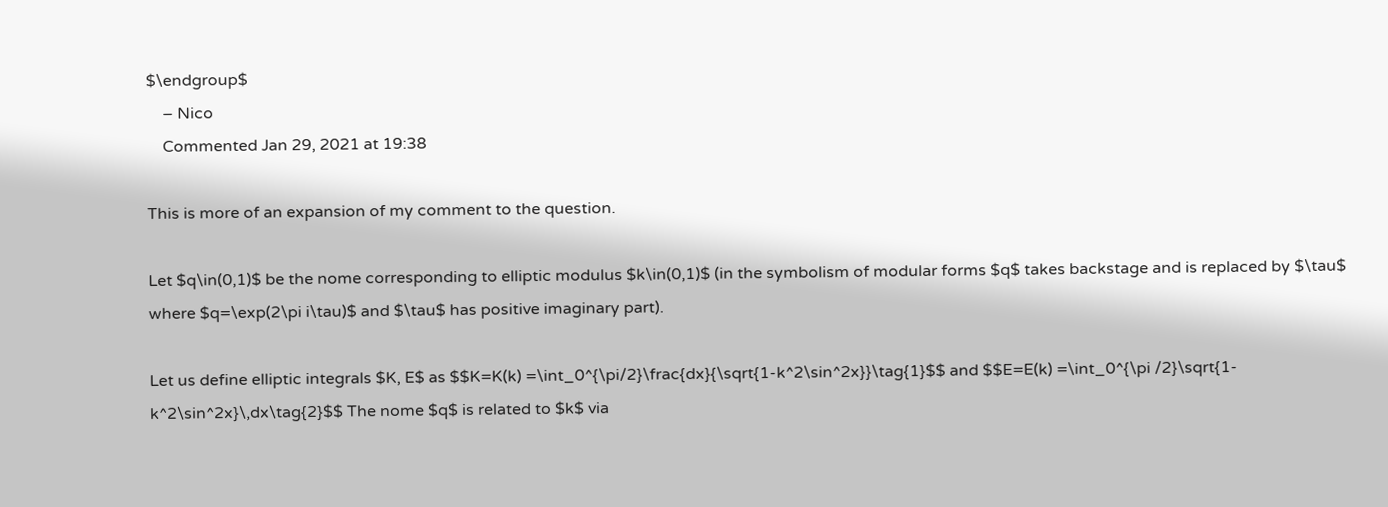$\endgroup$
    – Nico
    Commented Jan 29, 2021 at 19:38

This is more of an expansion of my comment to the question.

Let $q\in(0,1)$ be the nome corresponding to elliptic modulus $k\in(0,1)$ (in the symbolism of modular forms $q$ takes backstage and is replaced by $\tau$ where $q=\exp(2\pi i\tau)$ and $\tau$ has positive imaginary part).

Let us define elliptic integrals $K, E$ as $$K=K(k) =\int_0^{\pi/2}\frac{dx}{\sqrt{1-k^2\sin^2x}}\tag{1}$$ and $$E=E(k) =\int_0^{\pi /2}\sqrt{1-k^2\sin^2x}\,dx\tag{2}$$ The nome $q$ is related to $k$ via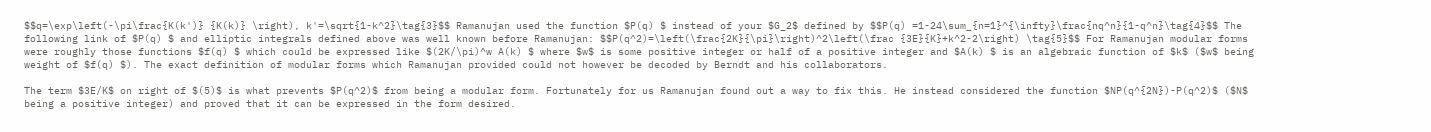$$q=\exp\left(-\pi\frac{K(k')} {K(k)} \right), k'=\sqrt{1-k^2}\tag{3}$$ Ramanujan used the function $P(q) $ instead of your $G_2$ defined by $$P(q) =1-24\sum_{n=1}^{\infty}\frac{nq^n}{1-q^n}\tag{4}$$ The following link of $P(q) $ and elliptic integrals defined above was well known before Ramanujan: $$P(q^2)=\left(\frac{2K}{\pi}\right)^2\left(\frac {3E}{K}+k^2-2\right) \tag{5}$$ For Ramanujan modular forms were roughly those functions $f(q) $ which could be expressed like $(2K/\pi)^w A(k) $ where $w$ is some positive integer or half of a positive integer and $A(k) $ is an algebraic function of $k$ ($w$ being weight of $f(q) $). The exact definition of modular forms which Ramanujan provided could not however be decoded by Berndt and his collaborators.

The term $3E/K$ on right of $(5)$ is what prevents $P(q^2)$ from being a modular form. Fortunately for us Ramanujan found out a way to fix this. He instead considered the function $NP(q^{2N})-P(q^2)$ ($N$ being a positive integer) and proved that it can be expressed in the form desired.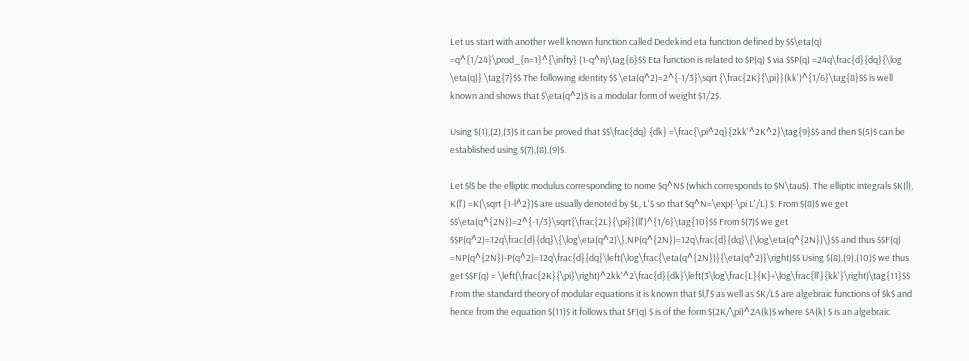Let us start with another well known function called Dedekind eta function defined by $$\eta(q) =q^{1/24}\prod_{n=1}^{\infty} (1-q^n)\tag{6}$$ Eta function is related to $P(q) $ via $$P(q) =24q\frac{d}{dq}{\log \eta(q)} \tag{7}$$ The following identity $$ \eta(q^2)=2^{-1/3}\sqrt {\frac{2K}{\pi}}(kk')^{1/6}\tag{8}$$ is well known and shows that $\eta(q^2)$ is a modular form of weight $1/2$.

Using $(1),(2),(3)$ it can be proved that $$\frac{dq} {dk} =\frac{\pi^2q}{2kk'^2K^2}\tag{9}$$ and then $(5)$ can be established using $(7),(8),(9)$.

Let $l$ be the elliptic modulus corresponding to nome $q^N$ (which corresponds to $N\tau$). The elliptic integrals $K(l), K(l') =K(\sqrt {1-l^2})$ are usually denoted by $L, L'$ so that $q^N=\exp(-\pi L'/L) $. From $(8)$ we get $$\eta(q^{2N})=2^{-1/3}\sqrt{\frac{2L}{\pi}}(ll')^{1/6}\tag{10}$$ From $(7)$ we get $$P(q^2)=12q\frac{d}{dq}\{\log\eta(q^2)\},NP(q^{2N})=12q\frac{d}{dq}\{\log\eta(q^{2N})\}$$ and thus $$F(q) =NP(q^{2N})-P(q^2)=12q\frac{d}{dq}\left(\log\frac{\eta(q^{2N})}{\eta(q^2)}\right)$$ Using $(8),(9),(10)$ we thus get $$F(q) = \left(\frac{2K}{\pi}\right)^2kk'^2\frac{d}{dk}\left(3\log\frac{L}{K}+\log\frac{ll'}{kk'}\right)\tag{11}$$ From the standard theory of modular equations it is known that $l,l'$ as well as $K/L$ are algebraic functions of $k$ and hence from the equation $(11)$ it follows that $F(q) $ is of the form $(2K/\pi)^2A(k)$ where $A(k) $ is an algebraic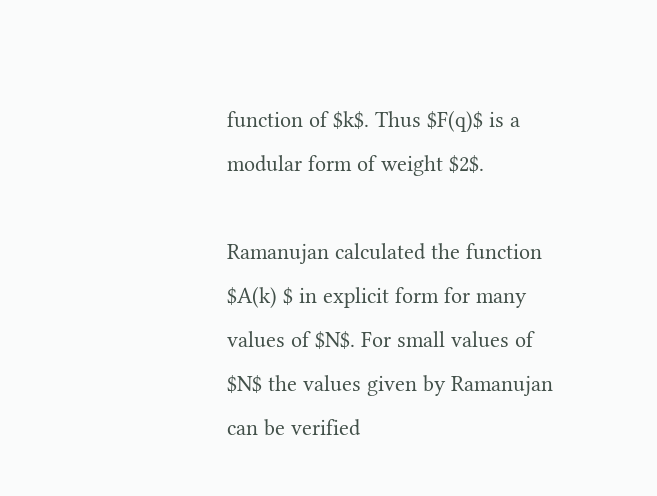function of $k$. Thus $F(q)$ is a modular form of weight $2$.

Ramanujan calculated the function $A(k) $ in explicit form for many values of $N$. For small values of $N$ the values given by Ramanujan can be verified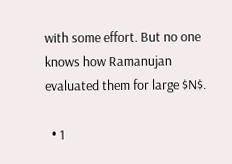with some effort. But no one knows how Ramanujan evaluated them for large $N$.

  • 1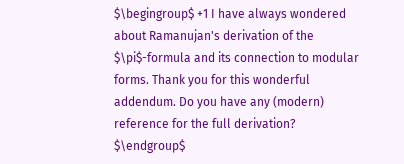$\begingroup$ +1 I have always wondered about Ramanujan's derivation of the $\pi$-formula and its connection to modular forms. Thank you for this wonderful addendum. Do you have any (modern) reference for the full derivation? $\endgroup$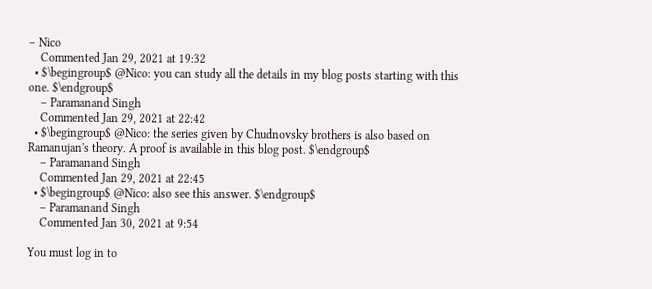– Nico
    Commented Jan 29, 2021 at 19:32
  • $\begingroup$ @Nico: you can study all the details in my blog posts starting with this one. $\endgroup$
    – Paramanand Singh
    Commented Jan 29, 2021 at 22:42
  • $\begingroup$ @Nico: the series given by Chudnovsky brothers is also based on Ramanujan's theory. A proof is available in this blog post. $\endgroup$
    – Paramanand Singh
    Commented Jan 29, 2021 at 22:45
  • $\begingroup$ @Nico: also see this answer. $\endgroup$
    – Paramanand Singh
    Commented Jan 30, 2021 at 9:54

You must log in to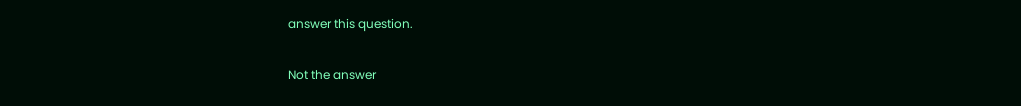answer this question.

Not the answer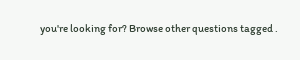you're looking for? Browse other questions tagged .